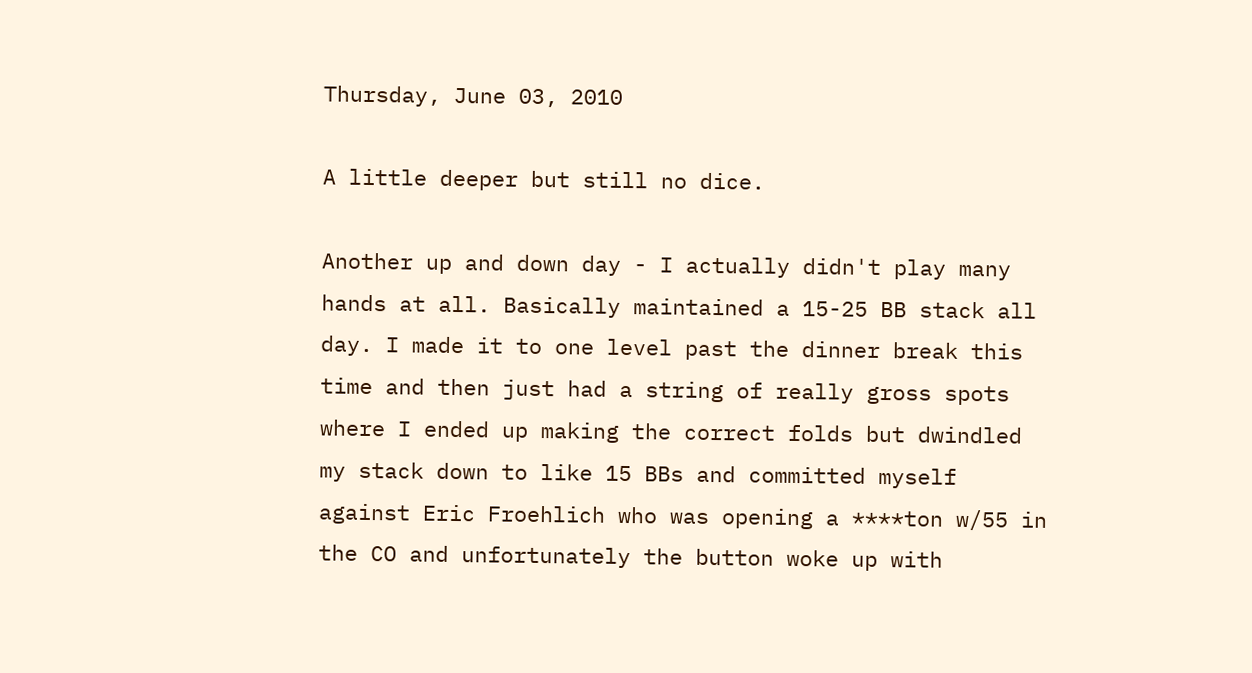Thursday, June 03, 2010

A little deeper but still no dice.

Another up and down day - I actually didn't play many hands at all. Basically maintained a 15-25 BB stack all day. I made it to one level past the dinner break this time and then just had a string of really gross spots where I ended up making the correct folds but dwindled my stack down to like 15 BBs and committed myself against Eric Froehlich who was opening a ****ton w/55 in the CO and unfortunately the button woke up with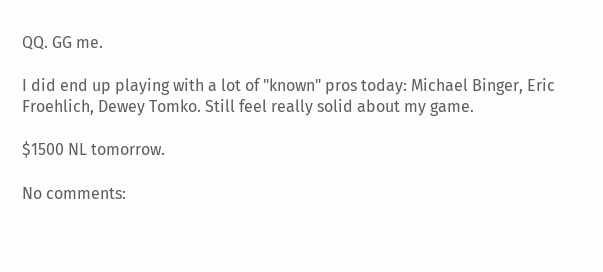QQ. GG me.

I did end up playing with a lot of "known" pros today: Michael Binger, Eric Froehlich, Dewey Tomko. Still feel really solid about my game.

$1500 NL tomorrow.

No comments: